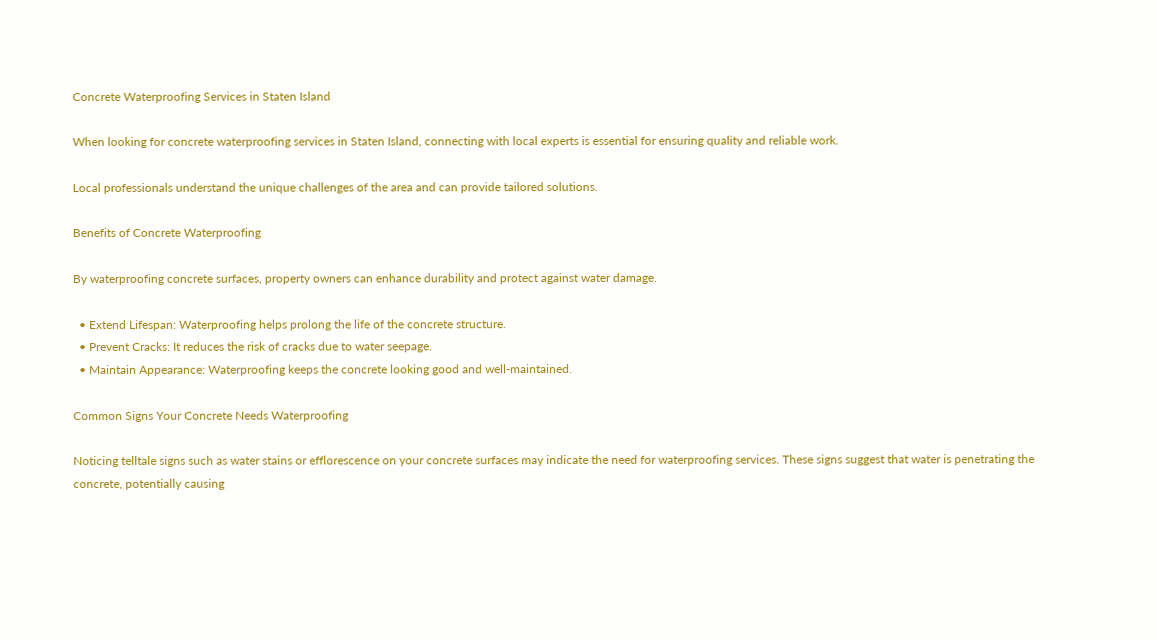Concrete Waterproofing Services in Staten Island

When looking for concrete waterproofing services in Staten Island, connecting with local experts is essential for ensuring quality and reliable work.

Local professionals understand the unique challenges of the area and can provide tailored solutions.

Benefits of Concrete Waterproofing

By waterproofing concrete surfaces, property owners can enhance durability and protect against water damage.

  • Extend Lifespan: Waterproofing helps prolong the life of the concrete structure.
  • Prevent Cracks: It reduces the risk of cracks due to water seepage.
  • Maintain Appearance: Waterproofing keeps the concrete looking good and well-maintained.

Common Signs Your Concrete Needs Waterproofing

Noticing telltale signs such as water stains or efflorescence on your concrete surfaces may indicate the need for waterproofing services. These signs suggest that water is penetrating the concrete, potentially causing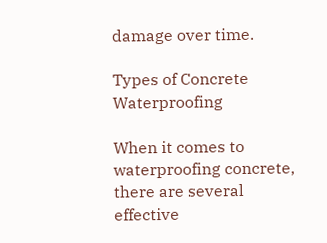damage over time.

Types of Concrete Waterproofing

When it comes to waterproofing concrete, there are several effective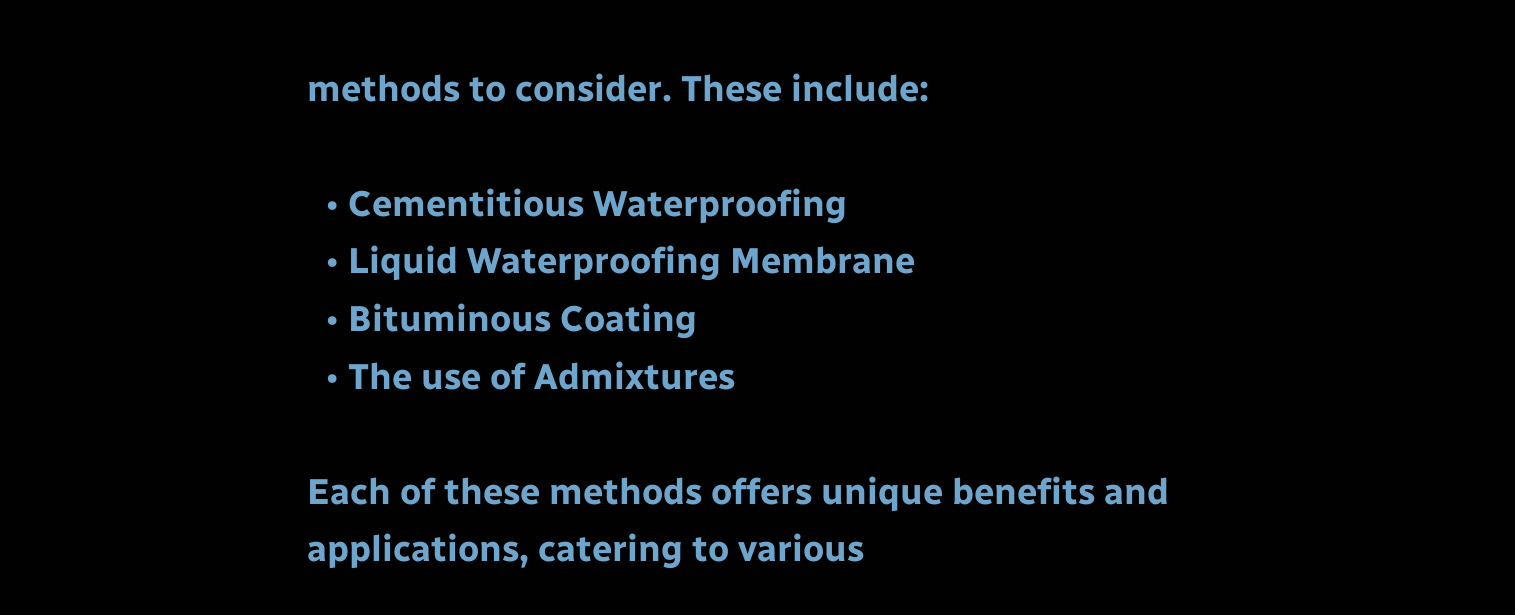methods to consider. These include:

  • Cementitious Waterproofing
  • Liquid Waterproofing Membrane
  • Bituminous Coating
  • The use of Admixtures

Each of these methods offers unique benefits and applications, catering to various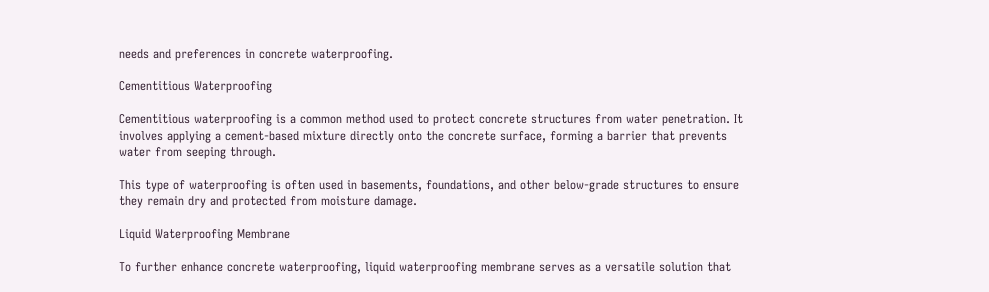needs and preferences in concrete waterproofing.

Cementitious Waterproofing

Cementitious waterproofing is a common method used to protect concrete structures from water penetration. It involves applying a cement-based mixture directly onto the concrete surface, forming a barrier that prevents water from seeping through.

This type of waterproofing is often used in basements, foundations, and other below-grade structures to ensure they remain dry and protected from moisture damage.

Liquid Waterproofing Membrane

To further enhance concrete waterproofing, liquid waterproofing membrane serves as a versatile solution that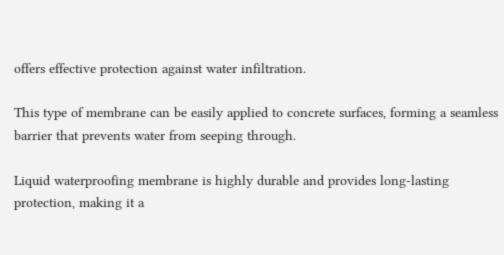offers effective protection against water infiltration.

This type of membrane can be easily applied to concrete surfaces, forming a seamless barrier that prevents water from seeping through.

Liquid waterproofing membrane is highly durable and provides long-lasting protection, making it a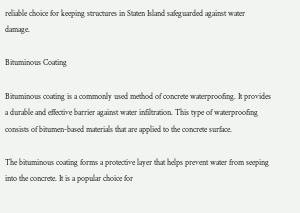reliable choice for keeping structures in Staten Island safeguarded against water damage.

Bituminous Coating

Bituminous coating is a commonly used method of concrete waterproofing. It provides a durable and effective barrier against water infiltration. This type of waterproofing consists of bitumen-based materials that are applied to the concrete surface.

The bituminous coating forms a protective layer that helps prevent water from seeping into the concrete. It is a popular choice for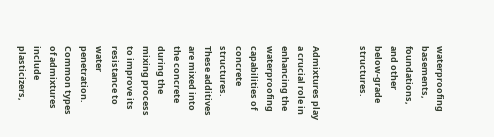waterproofing basements, foundations, and other below-grade structures.


Admixtures play a crucial role in enhancing the waterproofing capabilities of concrete structures. These additives are mixed into the concrete during the mixing process to improve its resistance to water penetration. Common types of admixtures include plasticizers,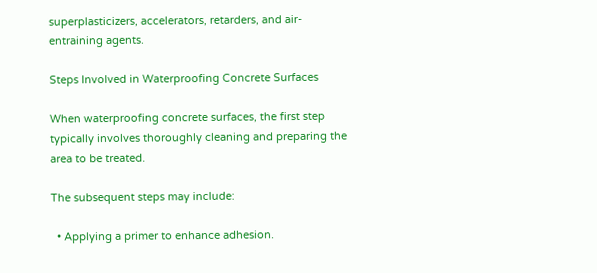superplasticizers, accelerators, retarders, and air-entraining agents.

Steps Involved in Waterproofing Concrete Surfaces

When waterproofing concrete surfaces, the first step typically involves thoroughly cleaning and preparing the area to be treated.

The subsequent steps may include:

  • Applying a primer to enhance adhesion.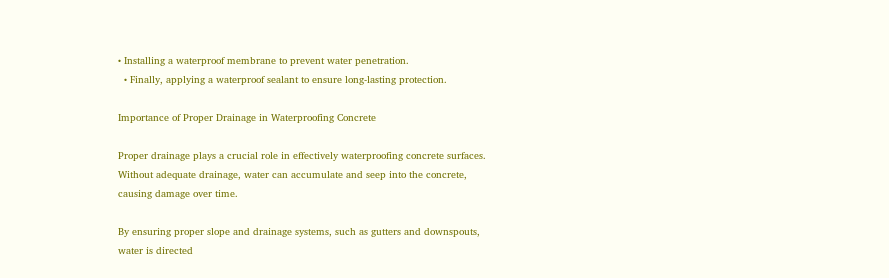• Installing a waterproof membrane to prevent water penetration.
  • Finally, applying a waterproof sealant to ensure long-lasting protection.

Importance of Proper Drainage in Waterproofing Concrete

Proper drainage plays a crucial role in effectively waterproofing concrete surfaces. Without adequate drainage, water can accumulate and seep into the concrete, causing damage over time.

By ensuring proper slope and drainage systems, such as gutters and downspouts, water is directed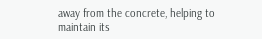away from the concrete, helping to maintain its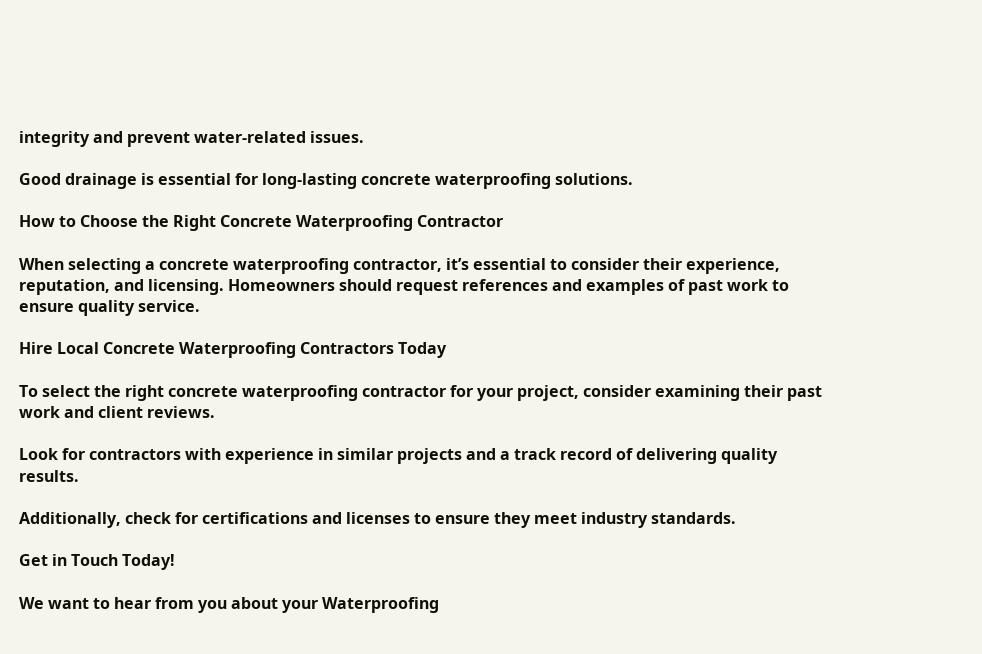integrity and prevent water-related issues.

Good drainage is essential for long-lasting concrete waterproofing solutions.

How to Choose the Right Concrete Waterproofing Contractor

When selecting a concrete waterproofing contractor, it’s essential to consider their experience, reputation, and licensing. Homeowners should request references and examples of past work to ensure quality service.

Hire Local Concrete Waterproofing Contractors Today

To select the right concrete waterproofing contractor for your project, consider examining their past work and client reviews.

Look for contractors with experience in similar projects and a track record of delivering quality results.

Additionally, check for certifications and licenses to ensure they meet industry standards.

Get in Touch Today!

We want to hear from you about your Waterproofing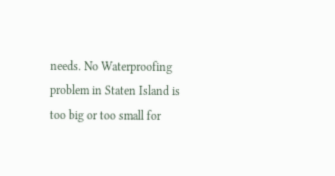needs. No Waterproofing problem in Staten Island is too big or too small for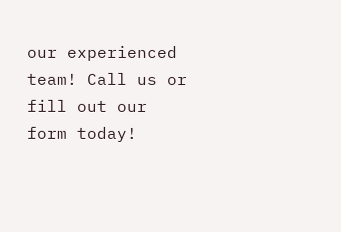our experienced team! Call us or fill out our form today!